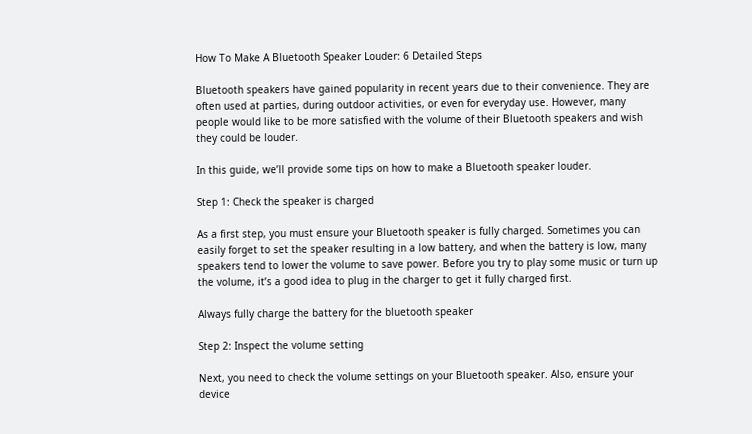How To Make A Bluetooth Speaker Louder: 6 Detailed Steps

Bluetooth speakers have gained popularity in recent years due to their convenience. They are often used at parties, during outdoor activities, or even for everyday use. However, many people would like to be more satisfied with the volume of their Bluetooth speakers and wish they could be louder.

In this guide, we’ll provide some tips on how to make a Bluetooth speaker louder.

Step 1: Check the speaker is charged

As a first step, you must ensure your Bluetooth speaker is fully charged. Sometimes you can easily forget to set the speaker resulting in a low battery, and when the battery is low, many speakers tend to lower the volume to save power. Before you try to play some music or turn up the volume, it’s a good idea to plug in the charger to get it fully charged first.

Always fully charge the battery for the bluetooth speaker

Step 2: Inspect the volume setting

Next, you need to check the volume settings on your Bluetooth speaker. Also, ensure your device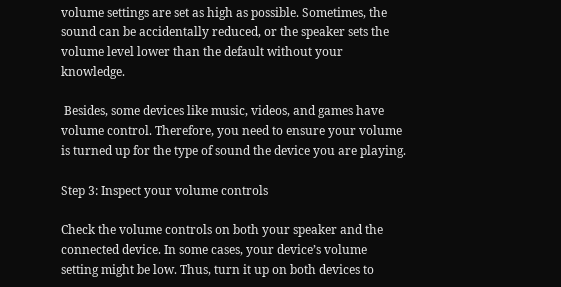volume settings are set as high as possible. Sometimes, the sound can be accidentally reduced, or the speaker sets the volume level lower than the default without your knowledge.

 Besides, some devices like music, videos, and games have volume control. Therefore, you need to ensure your volume is turned up for the type of sound the device you are playing.

Step 3: Inspect your volume controls

Check the volume controls on both your speaker and the connected device. In some cases, your device’s volume setting might be low. Thus, turn it up on both devices to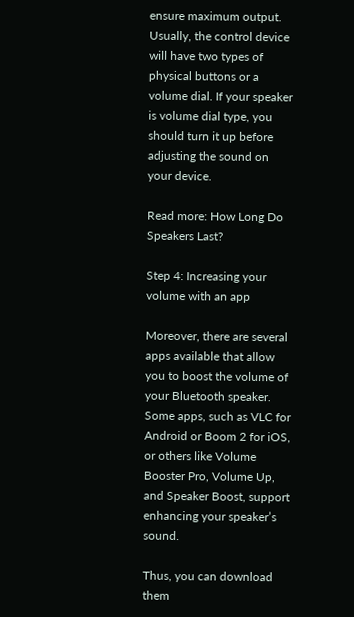ensure maximum output. Usually, the control device will have two types of physical buttons or a volume dial. If your speaker is volume dial type, you should turn it up before adjusting the sound on your device.

Read more: How Long Do Speakers Last?

Step 4: Increasing your volume with an app

Moreover, there are several apps available that allow you to boost the volume of your Bluetooth speaker. Some apps, such as VLC for Android or Boom 2 for iOS, or others like Volume Booster Pro, Volume Up, and Speaker Boost, support enhancing your speaker’s sound.

Thus, you can download them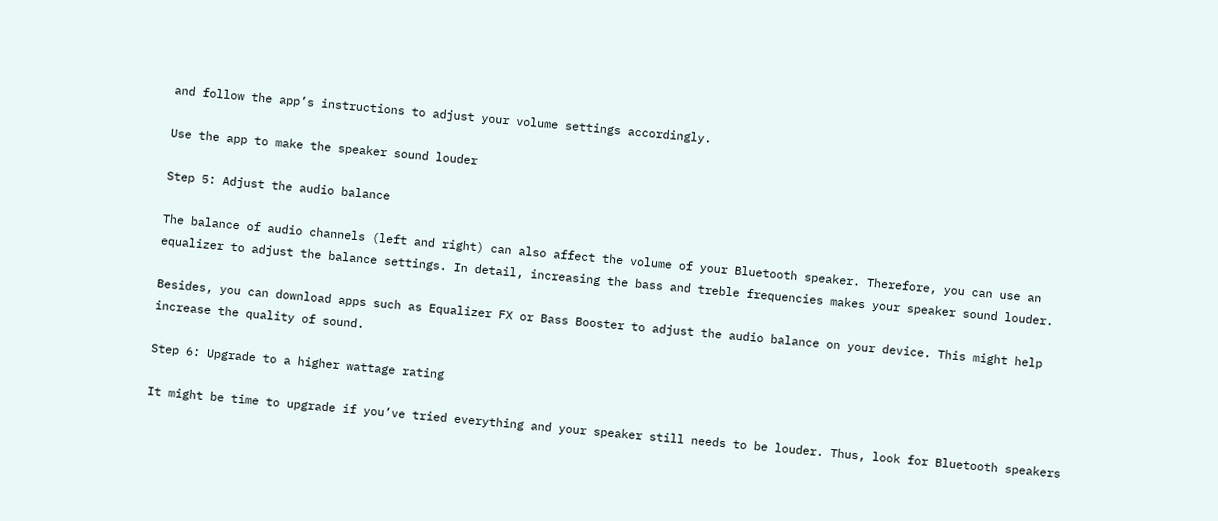and follow the app’s instructions to adjust your volume settings accordingly.

Use the app to make the speaker sound louder

Step 5: Adjust the audio balance

The balance of audio channels (left and right) can also affect the volume of your Bluetooth speaker. Therefore, you can use an equalizer to adjust the balance settings. In detail, increasing the bass and treble frequencies makes your speaker sound louder.

Besides, you can download apps such as Equalizer FX or Bass Booster to adjust the audio balance on your device. This might help increase the quality of sound.

Step 6: Upgrade to a higher wattage rating

It might be time to upgrade if you’ve tried everything and your speaker still needs to be louder. Thus, look for Bluetooth speakers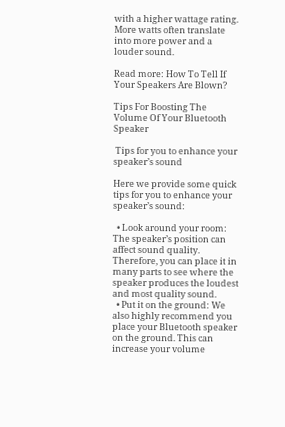with a higher wattage rating. More watts often translate into more power and a louder sound.

Read more: How To Tell If Your Speakers Are Blown?

Tips For Boosting The Volume Of Your Bluetooth Speaker

 Tips for you to enhance your speaker’s sound

Here we provide some quick tips for you to enhance your speaker’s sound:

  • Look around your room: The speaker’s position can affect sound quality. Therefore, you can place it in many parts to see where the speaker produces the loudest and most quality sound.
  • Put it on the ground: We also highly recommend you place your Bluetooth speaker on the ground. This can increase your volume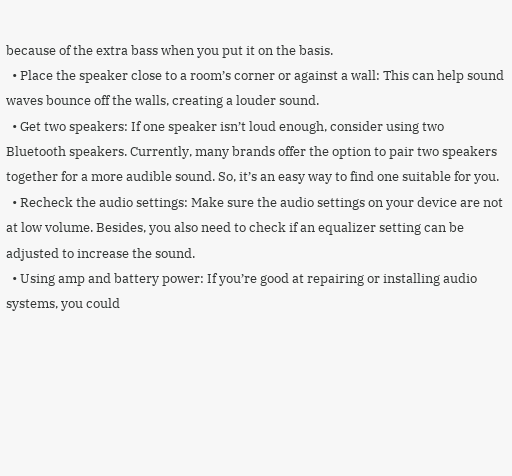because of the extra bass when you put it on the basis.
  • Place the speaker close to a room’s corner or against a wall: This can help sound waves bounce off the walls, creating a louder sound.
  • Get two speakers: If one speaker isn’t loud enough, consider using two Bluetooth speakers. Currently, many brands offer the option to pair two speakers together for a more audible sound. So, it’s an easy way to find one suitable for you.
  • Recheck the audio settings: Make sure the audio settings on your device are not at low volume. Besides, you also need to check if an equalizer setting can be adjusted to increase the sound.
  • Using amp and battery power: If you’re good at repairing or installing audio systems, you could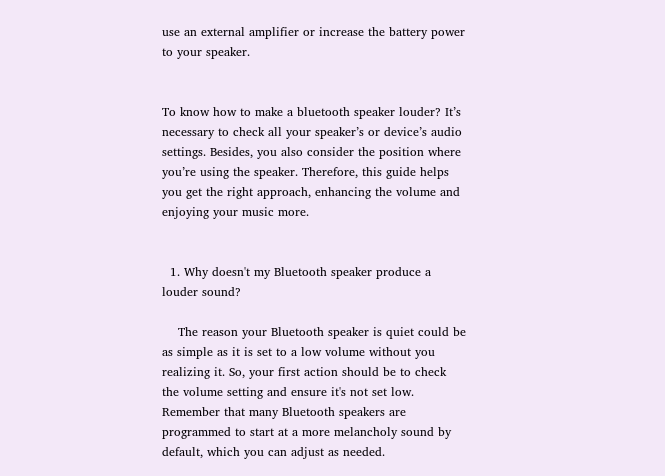use an external amplifier or increase the battery power to your speaker.


To know how to make a bluetooth speaker louder? It’s necessary to check all your speaker’s or device’s audio settings. Besides, you also consider the position where you’re using the speaker. Therefore, this guide helps you get the right approach, enhancing the volume and enjoying your music more.


  1. Why doesn't my Bluetooth speaker produce a louder sound?

    The reason your Bluetooth speaker is quiet could be as simple as it is set to a low volume without you realizing it. So, your first action should be to check the volume setting and ensure it's not set low. Remember that many Bluetooth speakers are programmed to start at a more melancholy sound by default, which you can adjust as needed.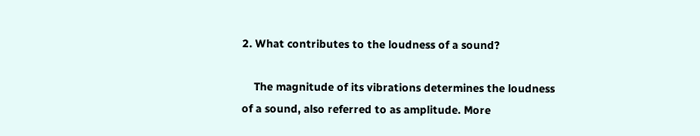2. What contributes to the loudness of a sound?

    The magnitude of its vibrations determines the loudness of a sound, also referred to as amplitude. More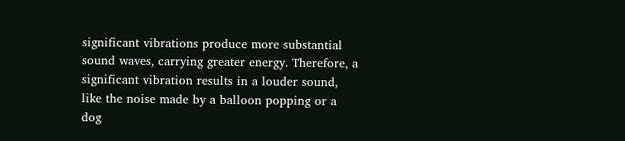significant vibrations produce more substantial sound waves, carrying greater energy. Therefore, a significant vibration results in a louder sound, like the noise made by a balloon popping or a dog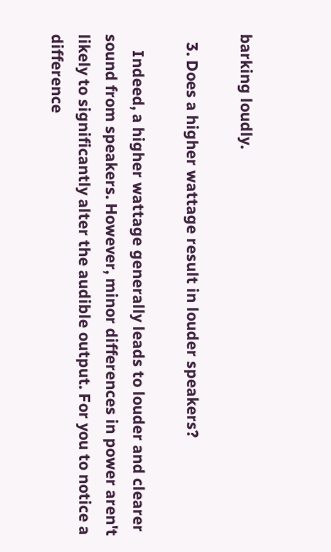barking loudly.

  3. Does a higher wattage result in louder speakers?

    Indeed, a higher wattage generally leads to louder and clearer sound from speakers. However, minor differences in power aren't likely to significantly alter the audible output. For you to notice a difference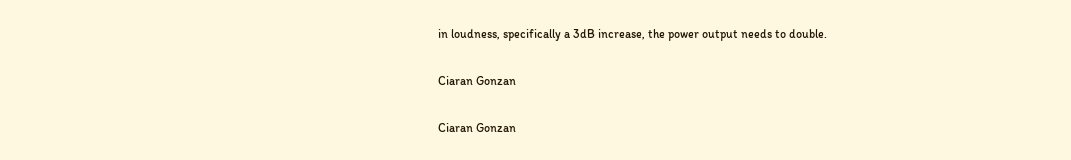in loudness, specifically a 3dB increase, the power output needs to double.

Ciaran Gonzan

Ciaran Gonzan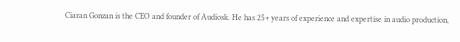Ciaran Gonzan is the CEO and founder of Audiosk. He has 25+ years of experience and expertise in audio production,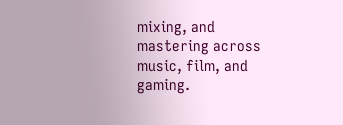mixing, and mastering across music, film, and gaming.